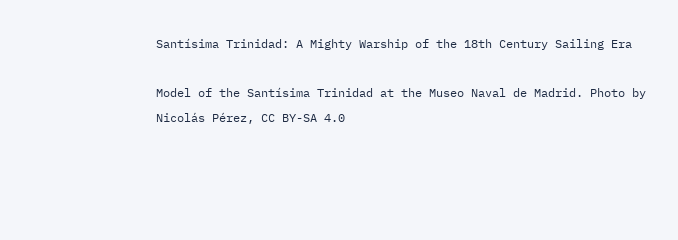Santísima Trinidad: A Mighty Warship of the 18th Century Sailing Era

Model of the Santísima Trinidad at the Museo Naval de Madrid. Photo by Nicolás Pérez, CC BY-SA 4.0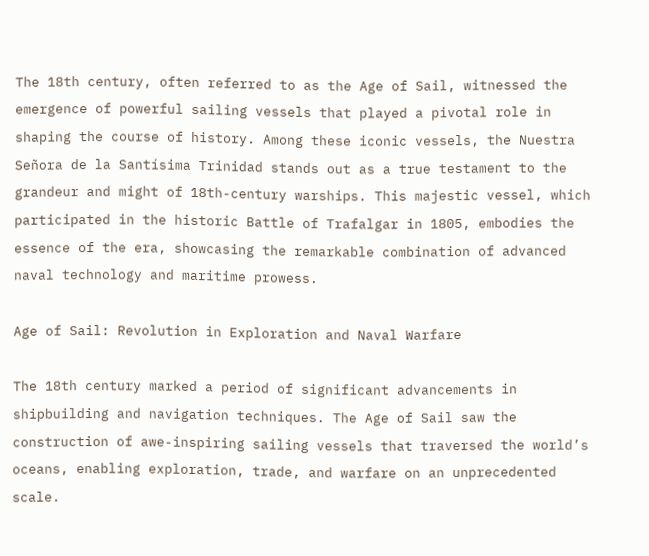The 18th century, often referred to as the Age of Sail, witnessed the emergence of powerful sailing vessels that played a pivotal role in shaping the course of history. Among these iconic vessels, the Nuestra Señora de la Santísima Trinidad stands out as a true testament to the grandeur and might of 18th-century warships. This majestic vessel, which participated in the historic Battle of Trafalgar in 1805, embodies the essence of the era, showcasing the remarkable combination of advanced naval technology and maritime prowess.

Age of Sail: Revolution in Exploration and Naval Warfare

The 18th century marked a period of significant advancements in shipbuilding and navigation techniques. The Age of Sail saw the construction of awe-inspiring sailing vessels that traversed the world’s oceans, enabling exploration, trade, and warfare on an unprecedented scale.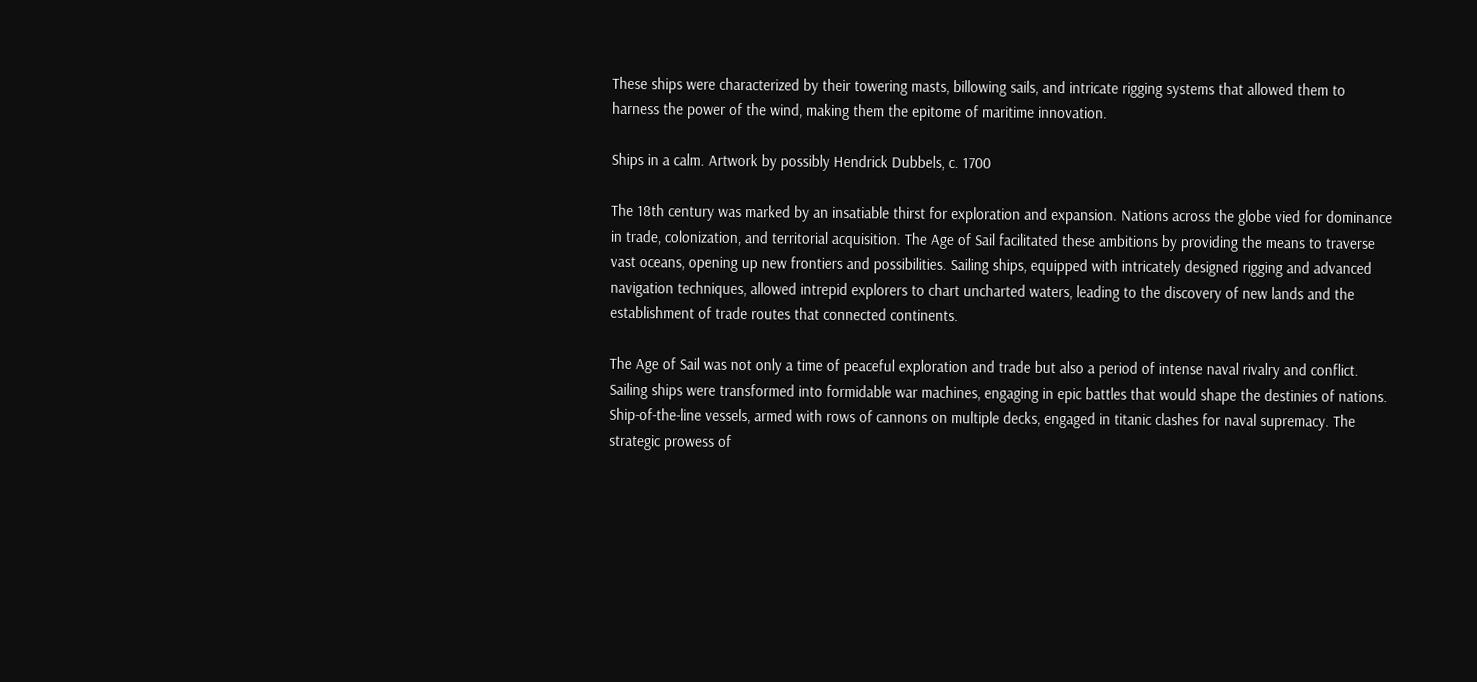These ships were characterized by their towering masts, billowing sails, and intricate rigging systems that allowed them to harness the power of the wind, making them the epitome of maritime innovation.

Ships in a calm. Artwork by possibly Hendrick Dubbels, c. 1700

The 18th century was marked by an insatiable thirst for exploration and expansion. Nations across the globe vied for dominance in trade, colonization, and territorial acquisition. The Age of Sail facilitated these ambitions by providing the means to traverse vast oceans, opening up new frontiers and possibilities. Sailing ships, equipped with intricately designed rigging and advanced navigation techniques, allowed intrepid explorers to chart uncharted waters, leading to the discovery of new lands and the establishment of trade routes that connected continents.

The Age of Sail was not only a time of peaceful exploration and trade but also a period of intense naval rivalry and conflict. Sailing ships were transformed into formidable war machines, engaging in epic battles that would shape the destinies of nations. Ship-of-the-line vessels, armed with rows of cannons on multiple decks, engaged in titanic clashes for naval supremacy. The strategic prowess of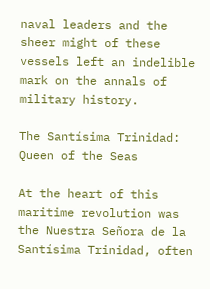naval leaders and the sheer might of these vessels left an indelible mark on the annals of military history.

The Santísima Trinidad: Queen of the Seas

At the heart of this maritime revolution was the Nuestra Señora de la Santísima Trinidad, often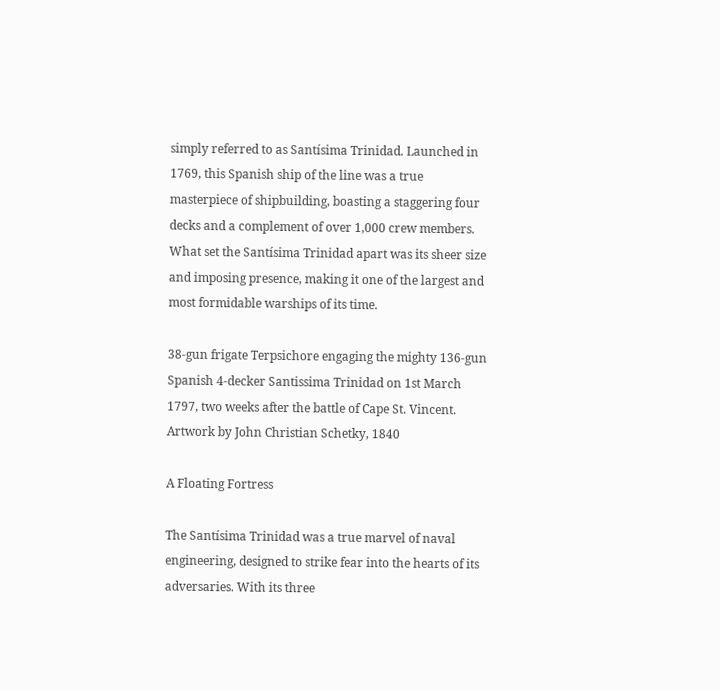simply referred to as Santísima Trinidad. Launched in 1769, this Spanish ship of the line was a true masterpiece of shipbuilding, boasting a staggering four decks and a complement of over 1,000 crew members. What set the Santísima Trinidad apart was its sheer size and imposing presence, making it one of the largest and most formidable warships of its time.

38-gun frigate Terpsichore engaging the mighty 136-gun Spanish 4-decker Santissima Trinidad on 1st March 1797, two weeks after the battle of Cape St. Vincent. Artwork by John Christian Schetky, 1840

A Floating Fortress

The Santísima Trinidad was a true marvel of naval engineering, designed to strike fear into the hearts of its adversaries. With its three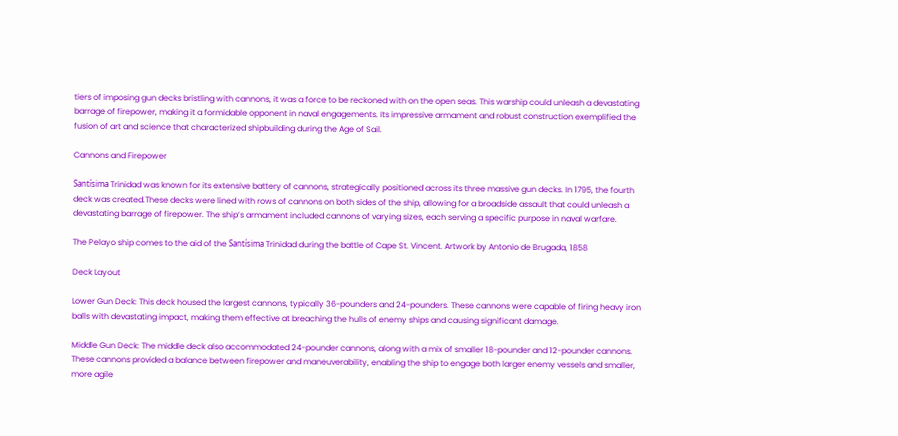tiers of imposing gun decks bristling with cannons, it was a force to be reckoned with on the open seas. This warship could unleash a devastating barrage of firepower, making it a formidable opponent in naval engagements. Its impressive armament and robust construction exemplified the fusion of art and science that characterized shipbuilding during the Age of Sail.

Cannons and Firepower

Santísima Trinidad was known for its extensive battery of cannons, strategically positioned across its three massive gun decks. In 1795, the fourth deck was created.These decks were lined with rows of cannons on both sides of the ship, allowing for a broadside assault that could unleash a devastating barrage of firepower. The ship’s armament included cannons of varying sizes, each serving a specific purpose in naval warfare.

The Pelayo ship comes to the aid of the Santísima Trinidad during the battle of Cape St. Vincent. Artwork by Antonio de Brugada, 1858

Deck Layout

Lower Gun Deck: This deck housed the largest cannons, typically 36-pounders and 24-pounders. These cannons were capable of firing heavy iron balls with devastating impact, making them effective at breaching the hulls of enemy ships and causing significant damage.

Middle Gun Deck: The middle deck also accommodated 24-pounder cannons, along with a mix of smaller 18-pounder and 12-pounder cannons. These cannons provided a balance between firepower and maneuverability, enabling the ship to engage both larger enemy vessels and smaller, more agile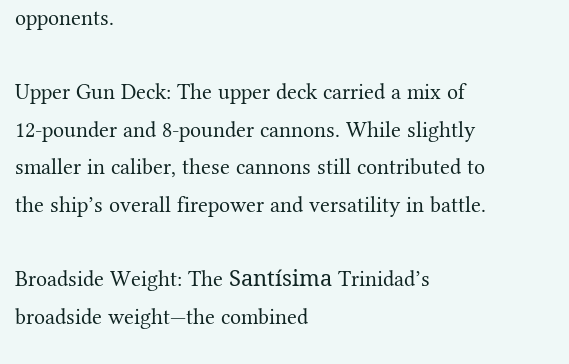opponents.

Upper Gun Deck: The upper deck carried a mix of 12-pounder and 8-pounder cannons. While slightly smaller in caliber, these cannons still contributed to the ship’s overall firepower and versatility in battle.

Broadside Weight: The Santísima Trinidad’s broadside weight—the combined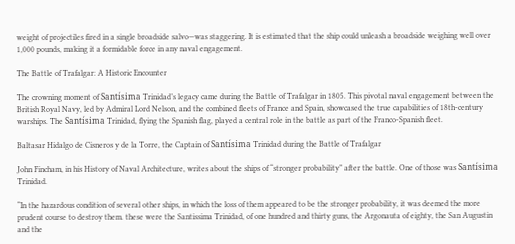weight of projectiles fired in a single broadside salvo—was staggering. It is estimated that the ship could unleash a broadside weighing well over 1,000 pounds, making it a formidable force in any naval engagement.

The Battle of Trafalgar: A Historic Encounter

The crowning moment of Santísima Trinidad’s legacy came during the Battle of Trafalgar in 1805. This pivotal naval engagement between the British Royal Navy, led by Admiral Lord Nelson, and the combined fleets of France and Spain, showcased the true capabilities of 18th-century warships. The Santísima Trinidad, flying the Spanish flag, played a central role in the battle as part of the Franco-Spanish fleet.

Baltasar Hidalgo de Cisneros y de la Torre, the Captain of Santísima Trinidad during the Battle of Trafalgar

John Fincham, in his History of Naval Architecture, writes about the ships of “stronger probability” after the battle. One of those was Santísima Trinidad.

“In the hazardous condition of several other ships, in which the loss of them appeared to be the stronger probability, it was deemed the more prudent course to destroy them. these were the Santissima Trinidad, of one hundred and thirty guns, the Argonauta of eighty, the San Augustin and the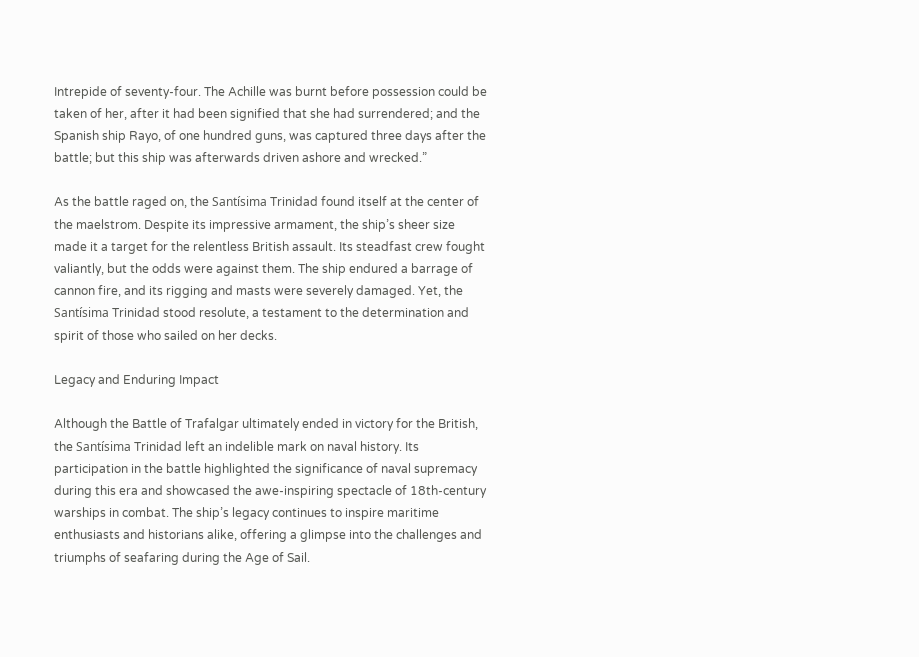Intrepide of seventy-four. The Achille was burnt before possession could be taken of her, after it had been signified that she had surrendered; and the Spanish ship Rayo, of one hundred guns, was captured three days after the battle; but this ship was afterwards driven ashore and wrecked.”

As the battle raged on, the Santísima Trinidad found itself at the center of the maelstrom. Despite its impressive armament, the ship’s sheer size made it a target for the relentless British assault. Its steadfast crew fought valiantly, but the odds were against them. The ship endured a barrage of cannon fire, and its rigging and masts were severely damaged. Yet, the Santísima Trinidad stood resolute, a testament to the determination and spirit of those who sailed on her decks.

Legacy and Enduring Impact

Although the Battle of Trafalgar ultimately ended in victory for the British, the Santísima Trinidad left an indelible mark on naval history. Its participation in the battle highlighted the significance of naval supremacy during this era and showcased the awe-inspiring spectacle of 18th-century warships in combat. The ship’s legacy continues to inspire maritime enthusiasts and historians alike, offering a glimpse into the challenges and triumphs of seafaring during the Age of Sail.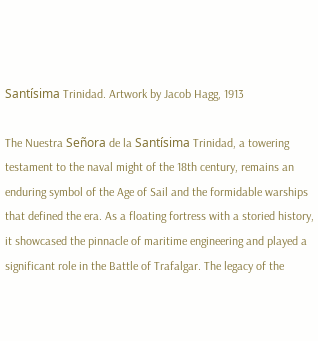Santísima Trinidad. Artwork by Jacob Hagg, 1913

The Nuestra Señora de la Santísima Trinidad, a towering testament to the naval might of the 18th century, remains an enduring symbol of the Age of Sail and the formidable warships that defined the era. As a floating fortress with a storied history, it showcased the pinnacle of maritime engineering and played a significant role in the Battle of Trafalgar. The legacy of the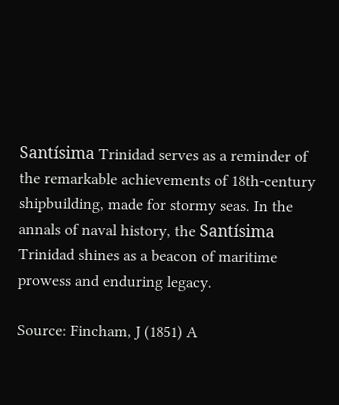Santísima Trinidad serves as a reminder of the remarkable achievements of 18th-century shipbuilding, made for stormy seas. In the annals of naval history, the Santísima Trinidad shines as a beacon of maritime prowess and enduring legacy.

Source: Fincham, J (1851) A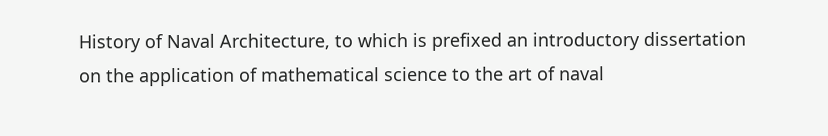History of Naval Architecture, to which is prefixed an introductory dissertation on the application of mathematical science to the art of naval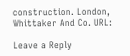construction. London, Whittaker And Co. URL:

Leave a Reply